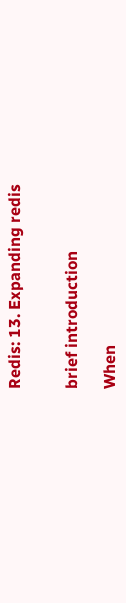Redis: 13. Expanding redis


brief introduction

When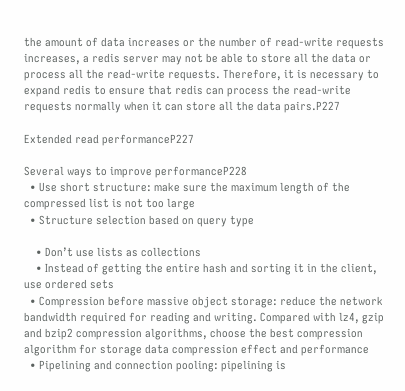the amount of data increases or the number of read-write requests increases, a redis server may not be able to store all the data or process all the read-write requests. Therefore, it is necessary to expand redis to ensure that redis can process the read-write requests normally when it can store all the data pairs.P227

Extended read performanceP227

Several ways to improve performanceP228
  • Use short structure: make sure the maximum length of the compressed list is not too large
  • Structure selection based on query type

    • Don’t use lists as collections
    • Instead of getting the entire hash and sorting it in the client, use ordered sets
  • Compression before massive object storage: reduce the network bandwidth required for reading and writing. Compared with lz4, gzip and bzip2 compression algorithms, choose the best compression algorithm for storage data compression effect and performance
  • Pipelining and connection pooling: pipelining is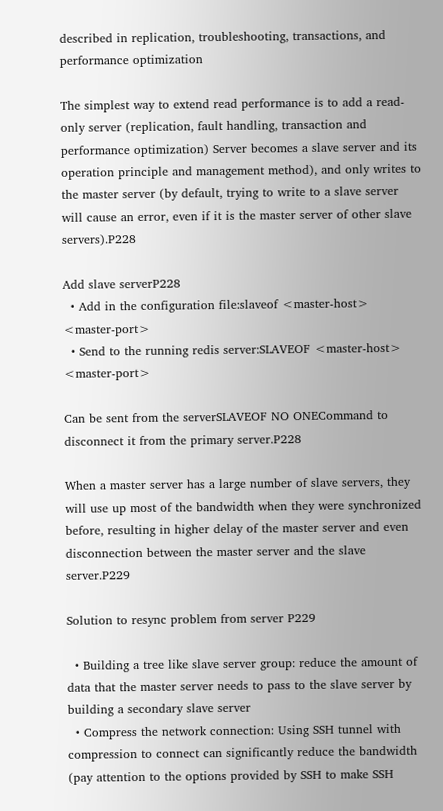described in replication, troubleshooting, transactions, and performance optimization

The simplest way to extend read performance is to add a read-only server (replication, fault handling, transaction and performance optimization) Server becomes a slave server and its operation principle and management method), and only writes to the master server (by default, trying to write to a slave server will cause an error, even if it is the master server of other slave servers).P228

Add slave serverP228
  • Add in the configuration file:slaveof <master-host> <master-port>
  • Send to the running redis server:SLAVEOF <master-host> <master-port>

Can be sent from the serverSLAVEOF NO ONECommand to disconnect it from the primary server.P228

When a master server has a large number of slave servers, they will use up most of the bandwidth when they were synchronized before, resulting in higher delay of the master server and even disconnection between the master server and the slave server.P229

Solution to resync problem from server P229

  • Building a tree like slave server group: reduce the amount of data that the master server needs to pass to the slave server by building a secondary slave server
  • Compress the network connection: Using SSH tunnel with compression to connect can significantly reduce the bandwidth (pay attention to the options provided by SSH to make SSH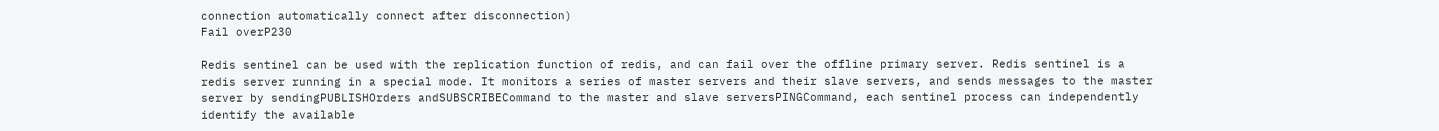connection automatically connect after disconnection)
Fail overP230

Redis sentinel can be used with the replication function of redis, and can fail over the offline primary server. Redis sentinel is a redis server running in a special mode. It monitors a series of master servers and their slave servers, and sends messages to the master server by sendingPUBLISHOrders andSUBSCRIBECommand to the master and slave serversPINGCommand, each sentinel process can independently identify the available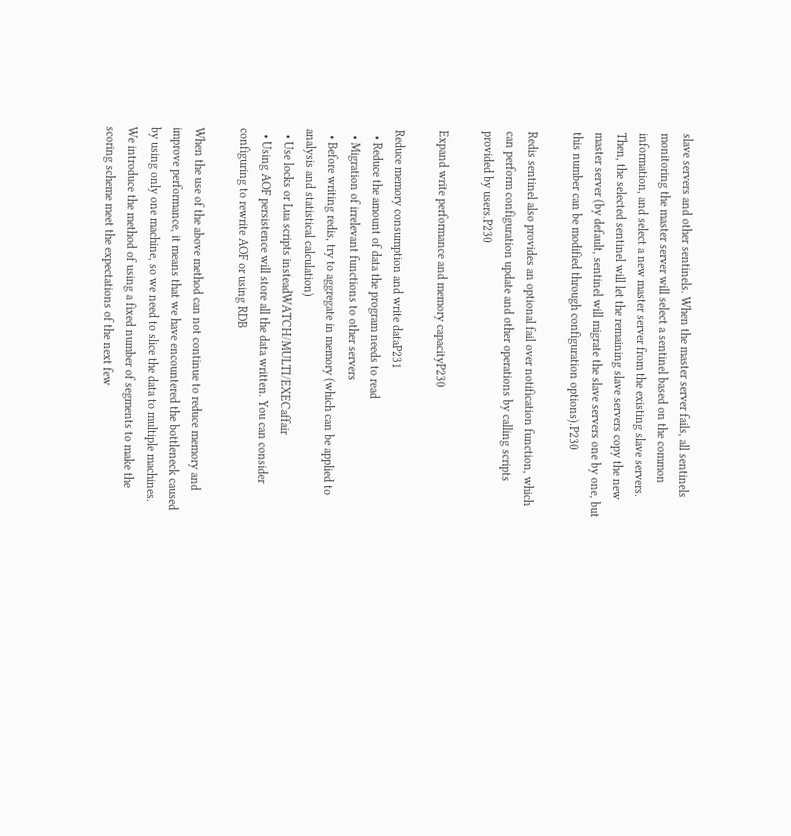slave servers and other sentinels. When the master server fails, all sentinels monitoring the master server will select a sentinel based on the common information, and select a new master server from the existing slave servers. Then, the selected sentinel will let the remaining slave servers copy the new master server (by default, sentinel will migrate the slave servers one by one, but this number can be modified through configuration options).P230

Redis sentinel also provides an optional fail over notification function, which can perform configuration update and other operations by calling scripts provided by users.P230

Expand write performance and memory capacityP230

Reduce memory consumption and write dataP231
  • Reduce the amount of data the program needs to read
  • Migration of irrelevant functions to other servers
  • Before writing redis, try to aggregate in memory (which can be applied to analysis and statistical calculation)
  • Use locks or Lua scripts insteadWATCH/MULTI/EXECaffair
  • Using AOF persistence will store all the data written. You can consider configuring to rewrite AOF or using RDB

When the use of the above method can not continue to reduce memory and improve performance, it means that we have encountered the bottleneck caused by using only one machine, so we need to slice the data to multiple machines. We introduce the method of using a fixed number of segments to make the scoring scheme meet the expectations of the next few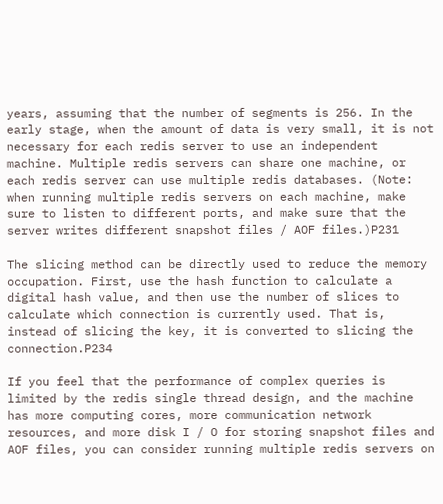years, assuming that the number of segments is 256. In the early stage, when the amount of data is very small, it is not necessary for each redis server to use an independent machine. Multiple redis servers can share one machine, or each redis server can use multiple redis databases. (Note: when running multiple redis servers on each machine, make sure to listen to different ports, and make sure that the server writes different snapshot files / AOF files.)P231

The slicing method can be directly used to reduce the memory occupation. First, use the hash function to calculate a digital hash value, and then use the number of slices to calculate which connection is currently used. That is, instead of slicing the key, it is converted to slicing the connection.P234

If you feel that the performance of complex queries is limited by the redis single thread design, and the machine has more computing cores, more communication network resources, and more disk I / O for storing snapshot files and AOF files, you can consider running multiple redis servers on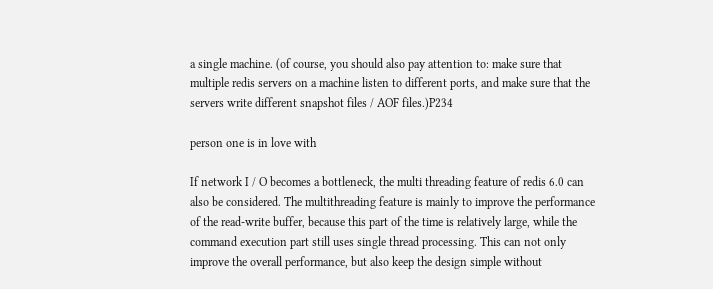a single machine. (of course, you should also pay attention to: make sure that multiple redis servers on a machine listen to different ports, and make sure that the servers write different snapshot files / AOF files.)P234

person one is in love with

If network I / O becomes a bottleneck, the multi threading feature of redis 6.0 can also be considered. The multithreading feature is mainly to improve the performance of the read-write buffer, because this part of the time is relatively large, while the command execution part still uses single thread processing. This can not only improve the overall performance, but also keep the design simple without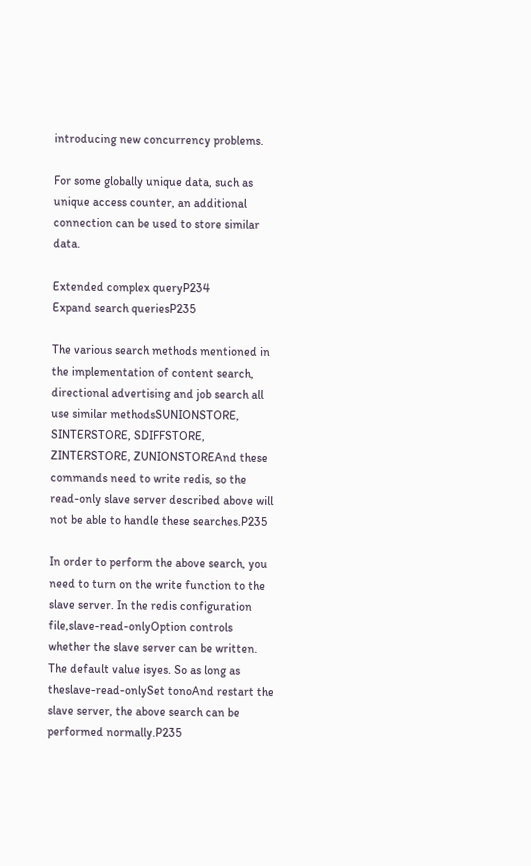introducing new concurrency problems.

For some globally unique data, such as unique access counter, an additional connection can be used to store similar data.

Extended complex queryP234
Expand search queriesP235

The various search methods mentioned in the implementation of content search, directional advertising and job search all use similar methodsSUNIONSTORE, SINTERSTORE, SDIFFSTORE, ZINTERSTORE, ZUNIONSTOREAnd these commands need to write redis, so the read-only slave server described above will not be able to handle these searches.P235

In order to perform the above search, you need to turn on the write function to the slave server. In the redis configuration file,slave-read-onlyOption controls whether the slave server can be written. The default value isyes. So as long as theslave-read-onlySet tonoAnd restart the slave server, the above search can be performed normally.P235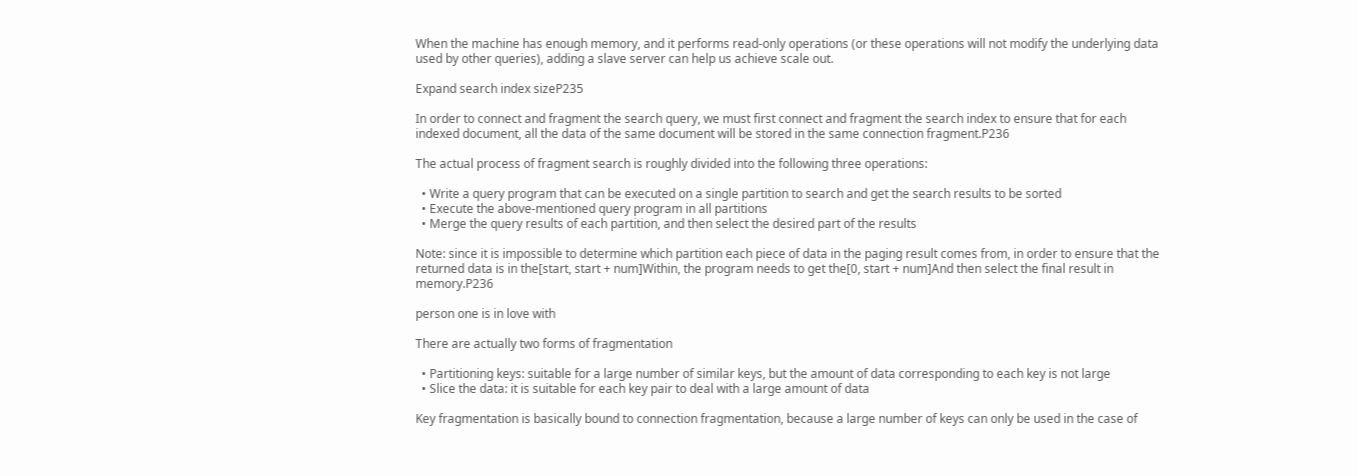When the machine has enough memory, and it performs read-only operations (or these operations will not modify the underlying data used by other queries), adding a slave server can help us achieve scale out.

Expand search index sizeP235

In order to connect and fragment the search query, we must first connect and fragment the search index to ensure that for each indexed document, all the data of the same document will be stored in the same connection fragment.P236

The actual process of fragment search is roughly divided into the following three operations:

  • Write a query program that can be executed on a single partition to search and get the search results to be sorted
  • Execute the above-mentioned query program in all partitions
  • Merge the query results of each partition, and then select the desired part of the results

Note: since it is impossible to determine which partition each piece of data in the paging result comes from, in order to ensure that the returned data is in the[start, start + num]Within, the program needs to get the[0, start + num]And then select the final result in memory.P236

person one is in love with

There are actually two forms of fragmentation

  • Partitioning keys: suitable for a large number of similar keys, but the amount of data corresponding to each key is not large
  • Slice the data: it is suitable for each key pair to deal with a large amount of data

Key fragmentation is basically bound to connection fragmentation, because a large number of keys can only be used in the case of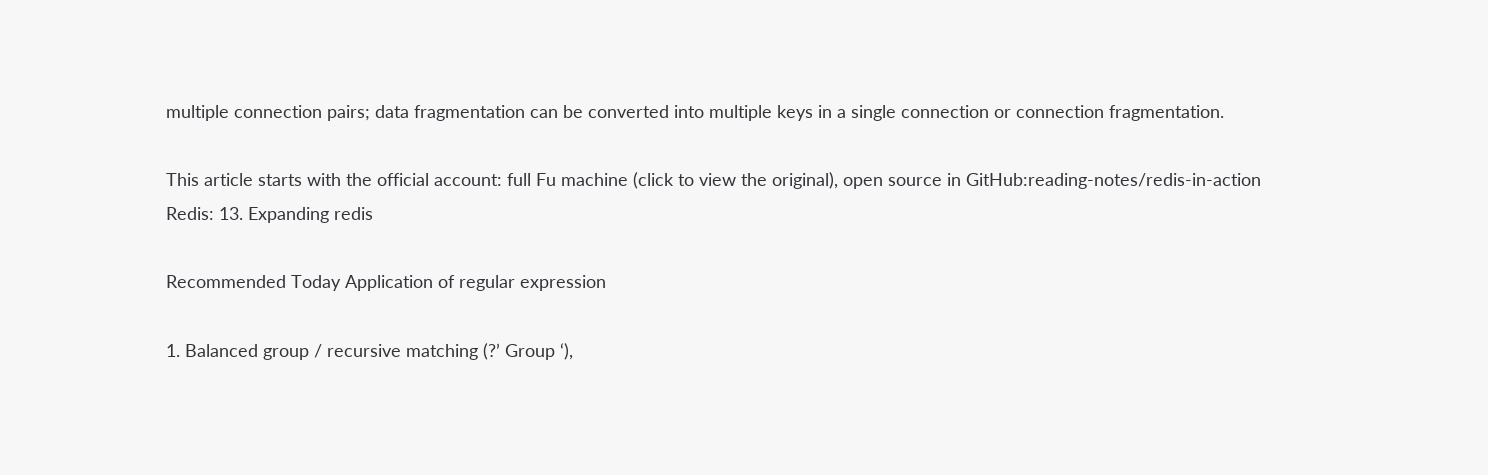multiple connection pairs; data fragmentation can be converted into multiple keys in a single connection or connection fragmentation.

This article starts with the official account: full Fu machine (click to view the original), open source in GitHub:reading-notes/redis-in-action
Redis: 13. Expanding redis

Recommended Today Application of regular expression

1. Balanced group / recursive matching (?’ Group ‘),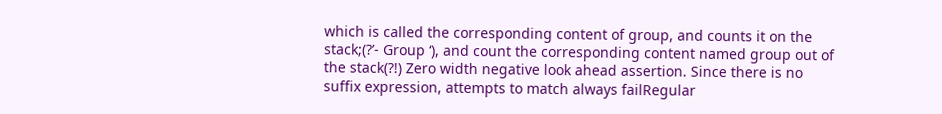which is called the corresponding content of group, and counts it on the stack;(?’- Group ‘), and count the corresponding content named group out of the stack(?!) Zero width negative look ahead assertion. Since there is no suffix expression, attempts to match always failRegular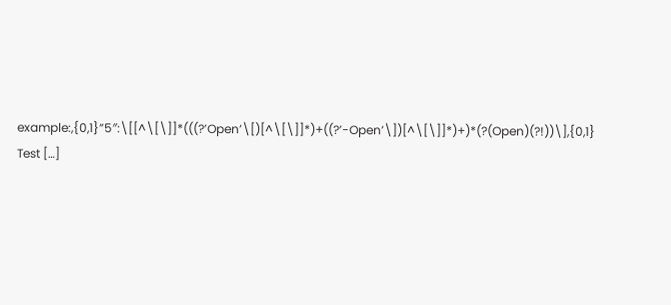example:,{0,1}”5″:\[[^\[\]]*(((?’Open’\[)[^\[\]]*)+((?’-Open’\])[^\[\]]*)+)*(?(Open)(?!))\],{0,1} Test […]